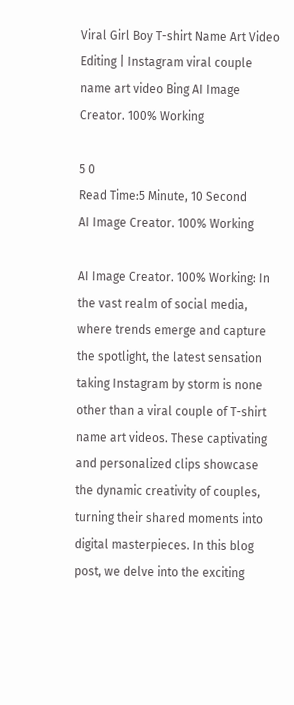Viral Girl Boy T-shirt Name Art Video Editing | Instagram viral couple name art video Bing AI Image Creator. 100% Working

5 0
Read Time:5 Minute, 10 Second
AI Image Creator. 100% Working

AI Image Creator. 100% Working: In the vast realm of social media, where trends emerge and capture the spotlight, the latest sensation taking Instagram by storm is none other than a viral couple of T-shirt name art videos. These captivating and personalized clips showcase the dynamic creativity of couples, turning their shared moments into digital masterpieces. In this blog post, we delve into the exciting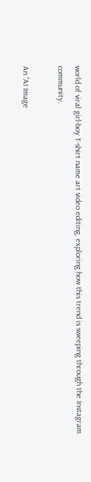world of viral girl-boy T-shirt name art video editing, exploring how this trend is sweeping through the Instagram community.

An “AI Image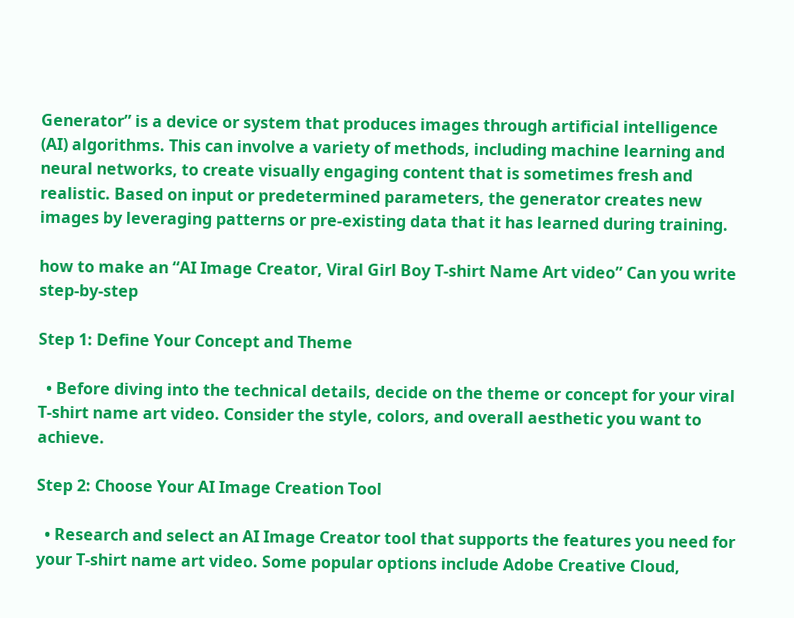Generator” is a device or system that produces images through artificial intelligence (AI) algorithms. This can involve a variety of methods, including machine learning and neural networks, to create visually engaging content that is sometimes fresh and realistic. Based on input or predetermined parameters, the generator creates new images by leveraging patterns or pre-existing data that it has learned during training.

how to make an “AI Image Creator, Viral Girl Boy T-shirt Name Art video” Can you write step-by-step

Step 1: Define Your Concept and Theme

  • Before diving into the technical details, decide on the theme or concept for your viral T-shirt name art video. Consider the style, colors, and overall aesthetic you want to achieve.

Step 2: Choose Your AI Image Creation Tool

  • Research and select an AI Image Creator tool that supports the features you need for your T-shirt name art video. Some popular options include Adobe Creative Cloud,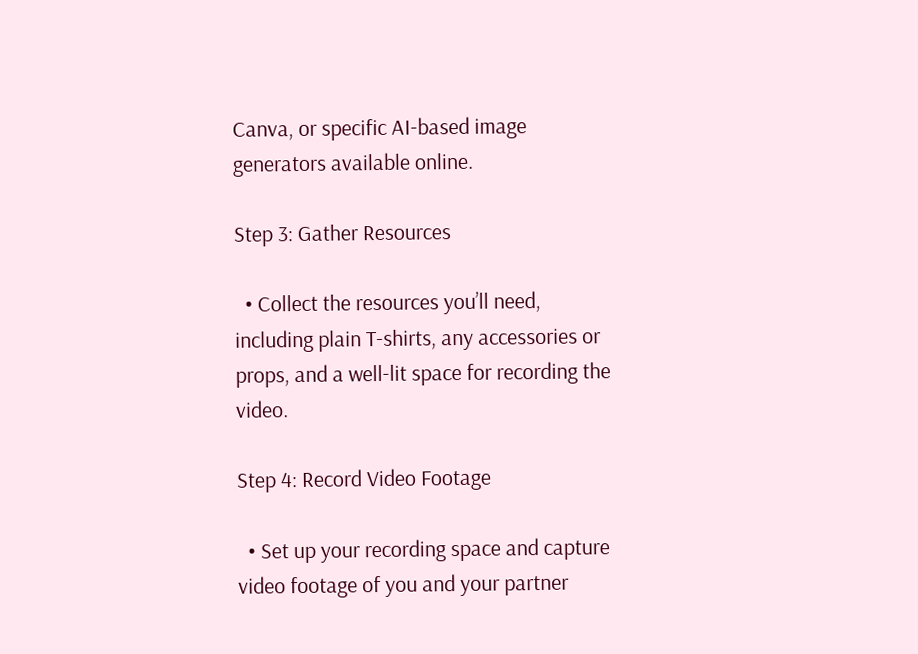Canva, or specific AI-based image generators available online.

Step 3: Gather Resources

  • Collect the resources you’ll need, including plain T-shirts, any accessories or props, and a well-lit space for recording the video.

Step 4: Record Video Footage

  • Set up your recording space and capture video footage of you and your partner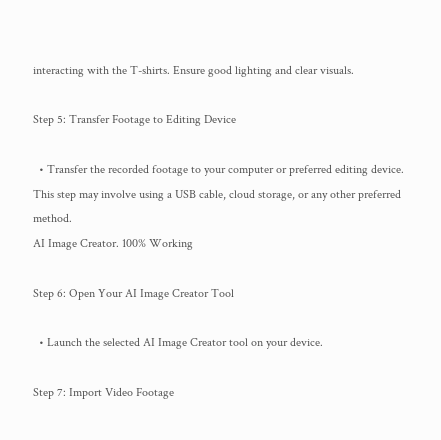interacting with the T-shirts. Ensure good lighting and clear visuals.

Step 5: Transfer Footage to Editing Device

  • Transfer the recorded footage to your computer or preferred editing device. This step may involve using a USB cable, cloud storage, or any other preferred method.
AI Image Creator. 100% Working

Step 6: Open Your AI Image Creator Tool

  • Launch the selected AI Image Creator tool on your device.

Step 7: Import Video Footage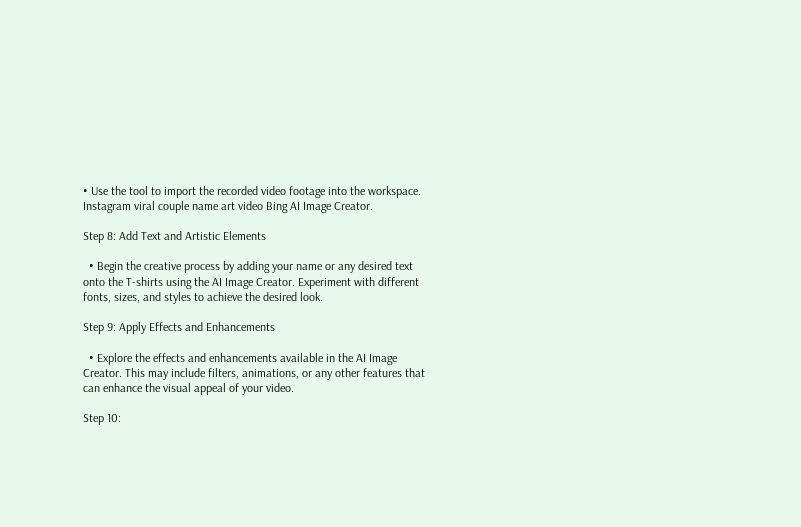• Use the tool to import the recorded video footage into the workspace.
Instagram viral couple name art video Bing AI Image Creator.

Step 8: Add Text and Artistic Elements

  • Begin the creative process by adding your name or any desired text onto the T-shirts using the AI Image Creator. Experiment with different fonts, sizes, and styles to achieve the desired look.

Step 9: Apply Effects and Enhancements

  • Explore the effects and enhancements available in the AI Image Creator. This may include filters, animations, or any other features that can enhance the visual appeal of your video.

Step 10: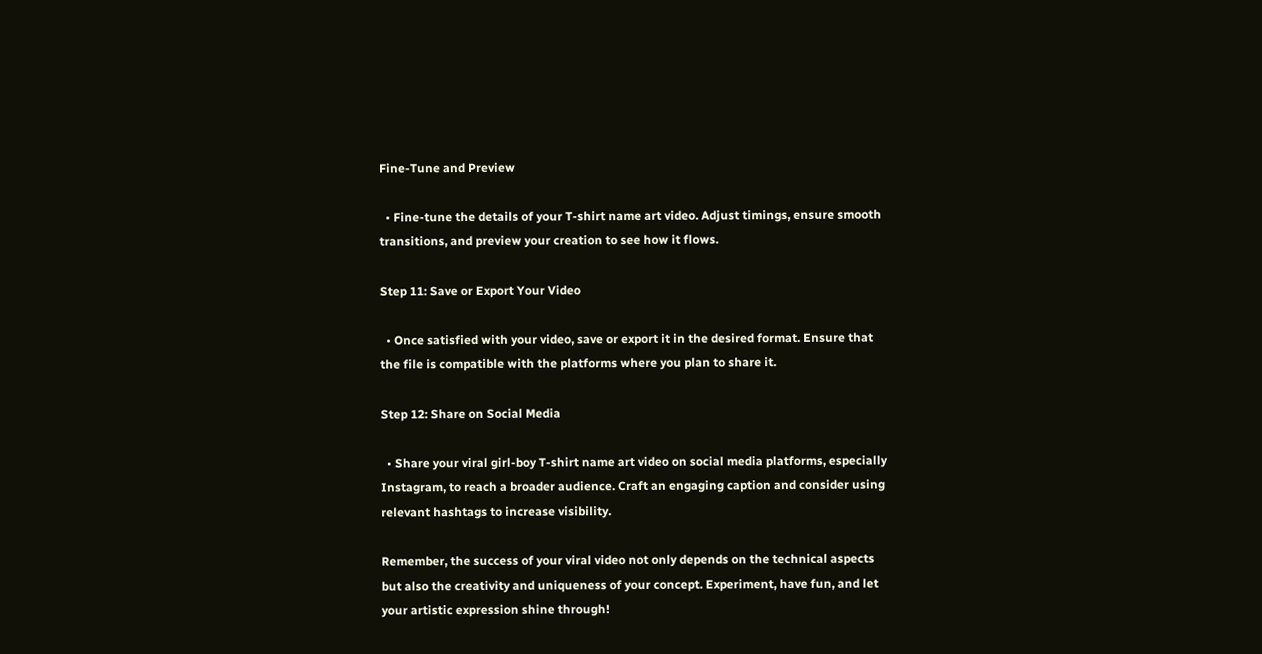Fine-Tune and Preview

  • Fine-tune the details of your T-shirt name art video. Adjust timings, ensure smooth transitions, and preview your creation to see how it flows.

Step 11: Save or Export Your Video

  • Once satisfied with your video, save or export it in the desired format. Ensure that the file is compatible with the platforms where you plan to share it.

Step 12: Share on Social Media

  • Share your viral girl-boy T-shirt name art video on social media platforms, especially Instagram, to reach a broader audience. Craft an engaging caption and consider using relevant hashtags to increase visibility.

Remember, the success of your viral video not only depends on the technical aspects but also the creativity and uniqueness of your concept. Experiment, have fun, and let your artistic expression shine through!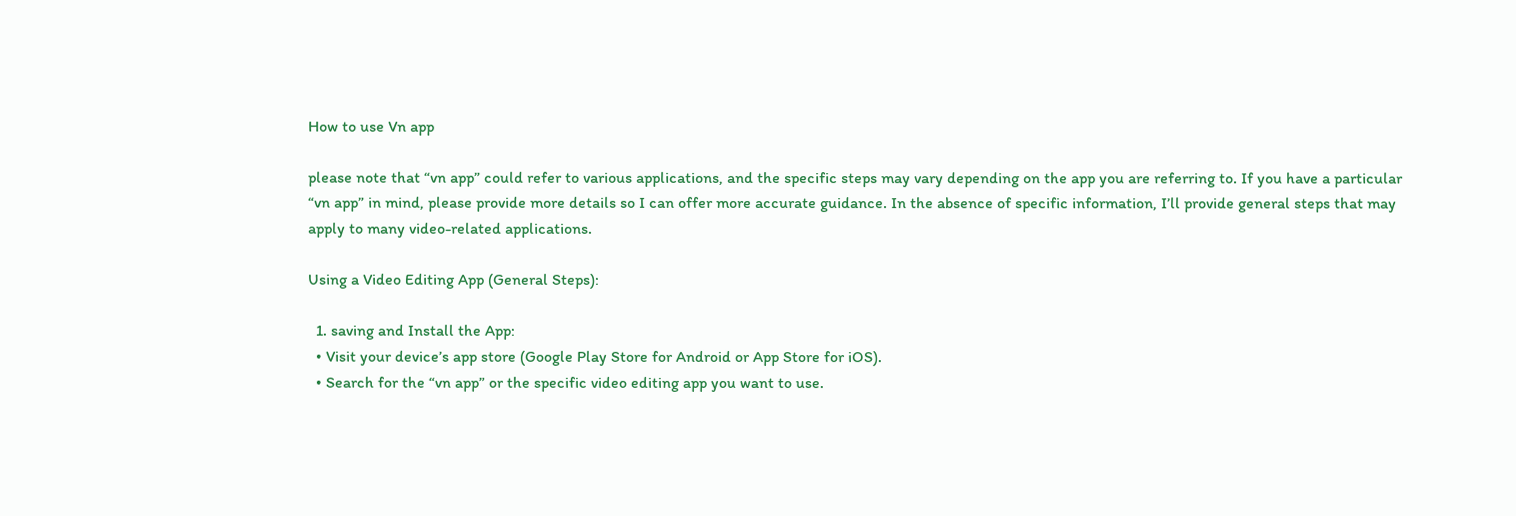How to use Vn app

please note that “vn app” could refer to various applications, and the specific steps may vary depending on the app you are referring to. If you have a particular “vn app” in mind, please provide more details so I can offer more accurate guidance. In the absence of specific information, I’ll provide general steps that may apply to many video-related applications.

Using a Video Editing App (General Steps):

  1. saving and Install the App:
  • Visit your device’s app store (Google Play Store for Android or App Store for iOS).
  • Search for the “vn app” or the specific video editing app you want to use.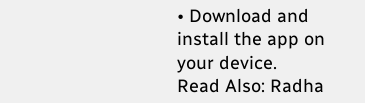• Download and install the app on your device.
Read Also: Radha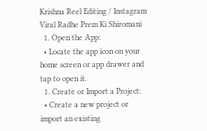Krishna Reel Editing / Instagram Viral Radhe Prem Ki Shiromani
  1. Open the App:
  • Locate the app icon on your home screen or app drawer and tap to open it.
  1. Create or Import a Project:
  • Create a new project or import an existing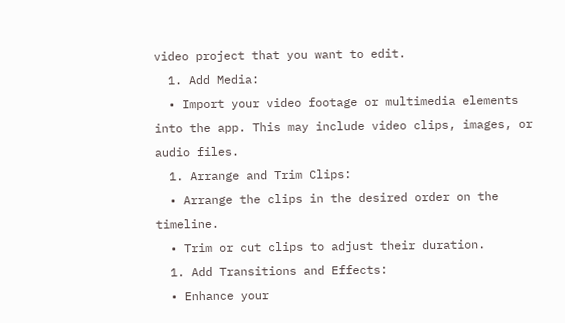video project that you want to edit.
  1. Add Media:
  • Import your video footage or multimedia elements into the app. This may include video clips, images, or audio files.
  1. Arrange and Trim Clips:
  • Arrange the clips in the desired order on the timeline.
  • Trim or cut clips to adjust their duration.
  1. Add Transitions and Effects:
  • Enhance your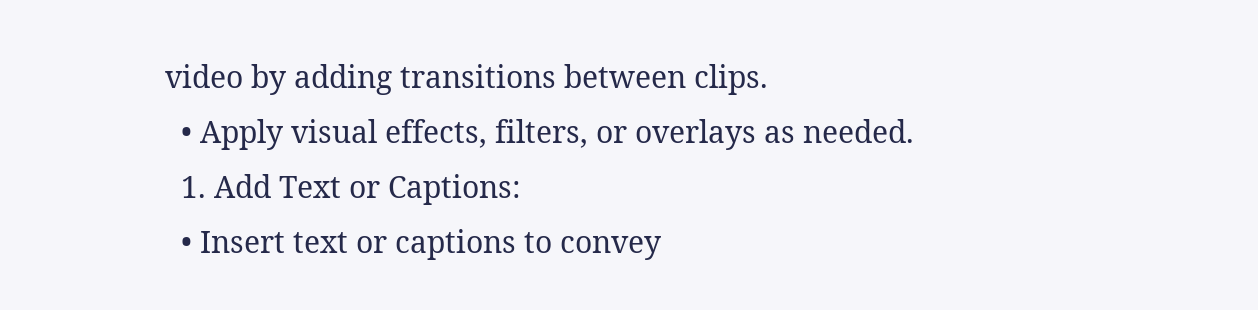video by adding transitions between clips.
  • Apply visual effects, filters, or overlays as needed.
  1. Add Text or Captions:
  • Insert text or captions to convey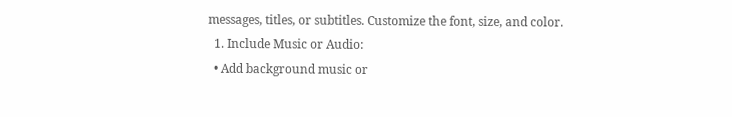messages, titles, or subtitles. Customize the font, size, and color.
  1. Include Music or Audio:
  • Add background music or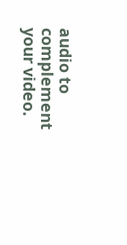audio to complement your video.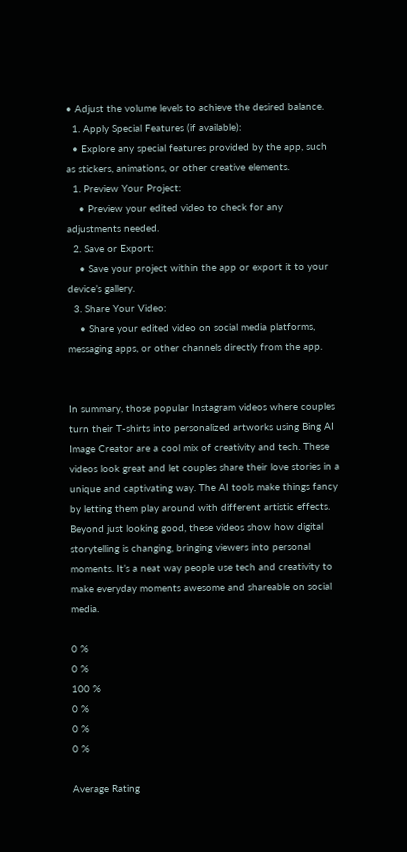• Adjust the volume levels to achieve the desired balance.
  1. Apply Special Features (if available):
  • Explore any special features provided by the app, such as stickers, animations, or other creative elements.
  1. Preview Your Project:
    • Preview your edited video to check for any adjustments needed.
  2. Save or Export:
    • Save your project within the app or export it to your device’s gallery.
  3. Share Your Video:
    • Share your edited video on social media platforms, messaging apps, or other channels directly from the app.


In summary, those popular Instagram videos where couples turn their T-shirts into personalized artworks using Bing AI Image Creator are a cool mix of creativity and tech. These videos look great and let couples share their love stories in a unique and captivating way. The AI tools make things fancy by letting them play around with different artistic effects. Beyond just looking good, these videos show how digital storytelling is changing, bringing viewers into personal moments. It’s a neat way people use tech and creativity to make everyday moments awesome and shareable on social media.

0 %
0 %
100 %
0 %
0 %
0 %

Average Rating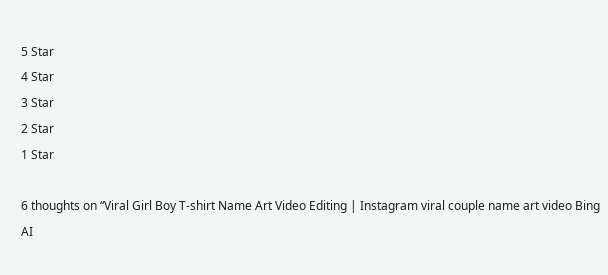5 Star
4 Star
3 Star
2 Star
1 Star

6 thoughts on “Viral Girl Boy T-shirt Name Art Video Editing | Instagram viral couple name art video Bing AI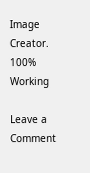Image Creator. 100% Working

Leave a Comment